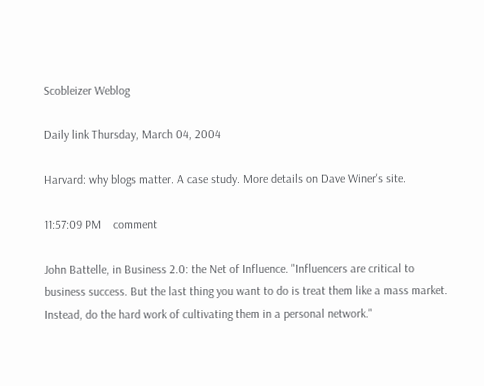Scobleizer Weblog

Daily link Thursday, March 04, 2004

Harvard: why blogs matter. A case study. More details on Dave Winer's site.

11:57:09 PM    comment

John Battelle, in Business 2.0: the Net of Influence. "Influencers are critical to business success. But the last thing you want to do is treat them like a mass market. Instead, do the hard work of cultivating them in a personal network."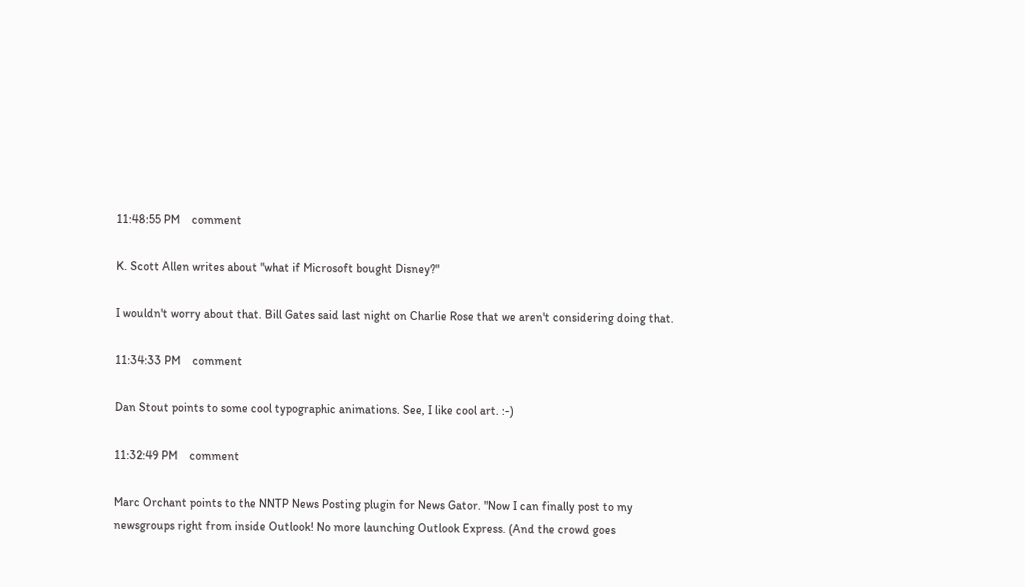11:48:55 PM    comment

K. Scott Allen writes about "what if Microsoft bought Disney?"

I wouldn't worry about that. Bill Gates said last night on Charlie Rose that we aren't considering doing that.

11:34:33 PM    comment

Dan Stout points to some cool typographic animations. See, I like cool art. :-)

11:32:49 PM    comment

Marc Orchant points to the NNTP News Posting plugin for News Gator. "Now I can finally post to my newsgroups right from inside Outlook! No more launching Outlook Express. (And the crowd goes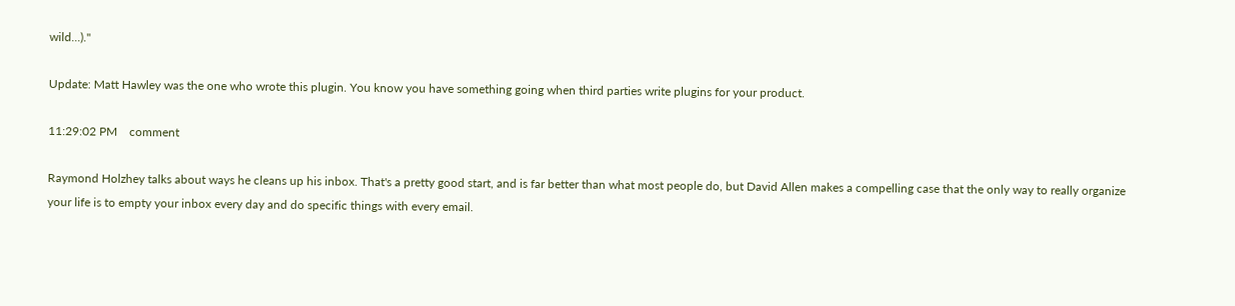wild...)."

Update: Matt Hawley was the one who wrote this plugin. You know you have something going when third parties write plugins for your product.

11:29:02 PM    comment

Raymond Holzhey talks about ways he cleans up his inbox. That's a pretty good start, and is far better than what most people do, but David Allen makes a compelling case that the only way to really organize your life is to empty your inbox every day and do specific things with every email.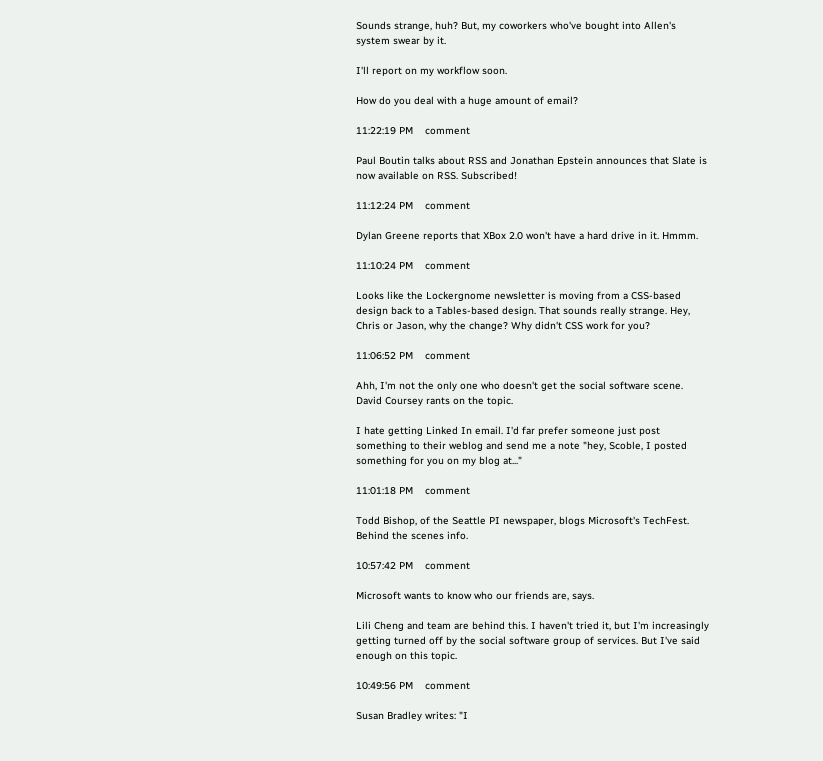Sounds strange, huh? But, my coworkers who've bought into Allen's system swear by it.

I'll report on my workflow soon.

How do you deal with a huge amount of email?

11:22:19 PM    comment

Paul Boutin talks about RSS and Jonathan Epstein announces that Slate is now available on RSS. Subscribed!

11:12:24 PM    comment

Dylan Greene reports that XBox 2.0 won't have a hard drive in it. Hmmm.

11:10:24 PM    comment

Looks like the Lockergnome newsletter is moving from a CSS-based design back to a Tables-based design. That sounds really strange. Hey, Chris or Jason, why the change? Why didn't CSS work for you?

11:06:52 PM    comment

Ahh, I'm not the only one who doesn't get the social software scene. David Coursey rants on the topic.

I hate getting Linked In email. I'd far prefer someone just post something to their weblog and send me a note "hey, Scoble, I posted something for you on my blog at..."

11:01:18 PM    comment

Todd Bishop, of the Seattle PI newspaper, blogs Microsoft's TechFest. Behind the scenes info.

10:57:42 PM    comment

Microsoft wants to know who our friends are, says.

Lili Cheng and team are behind this. I haven't tried it, but I'm increasingly getting turned off by the social software group of services. But I've said enough on this topic.

10:49:56 PM    comment

Susan Bradley writes: "I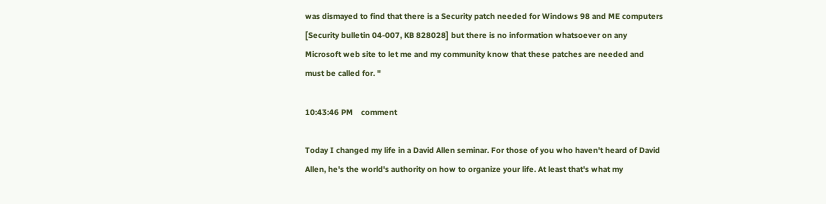was dismayed to find that there is a Security patch needed for Windows 98 and ME computers [Security bulletin 04-007, KB 828028] but there is no information whatsoever on any Microsoft web site to let me and my community know that these patches are needed and must be called for. "

10:43:46 PM    comment

Today I changed my life in a David Allen seminar. For those of you who haven't heard of David Allen, he's the world's authority on how to organize your life. At least that's what my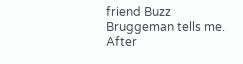friend Buzz Bruggeman tells me. After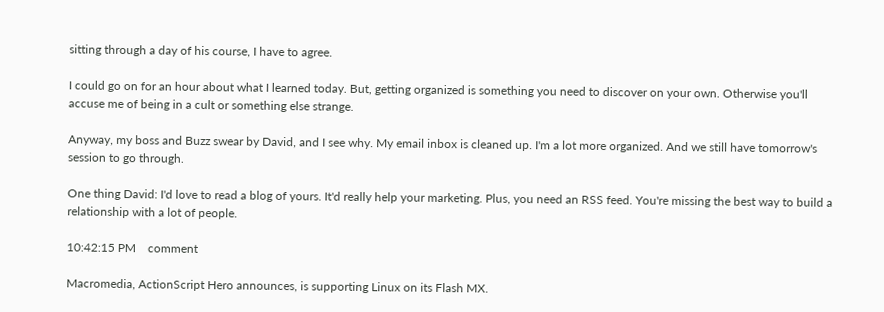sitting through a day of his course, I have to agree.

I could go on for an hour about what I learned today. But, getting organized is something you need to discover on your own. Otherwise you'll accuse me of being in a cult or something else strange.

Anyway, my boss and Buzz swear by David, and I see why. My email inbox is cleaned up. I'm a lot more organized. And we still have tomorrow's session to go through.

One thing David: I'd love to read a blog of yours. It'd really help your marketing. Plus, you need an RSS feed. You're missing the best way to build a relationship with a lot of people.

10:42:15 PM    comment

Macromedia, ActionScript Hero announces, is supporting Linux on its Flash MX.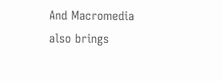And Macromedia also brings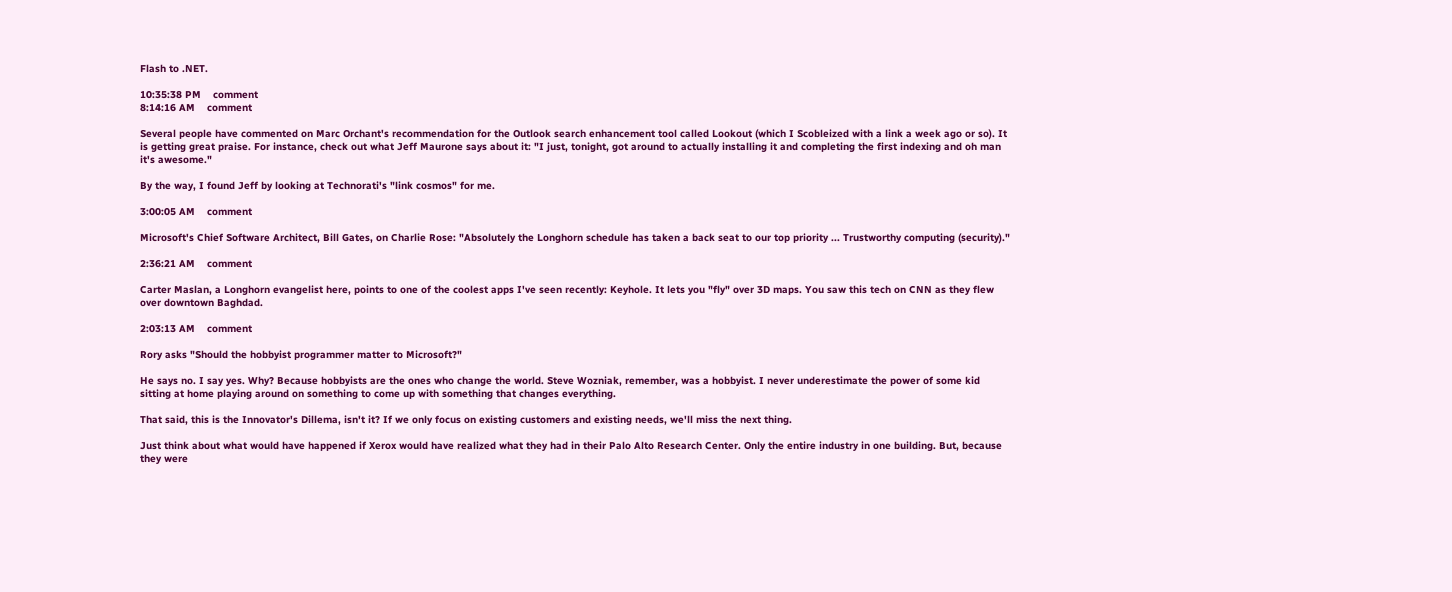Flash to .NET.

10:35:38 PM    comment
8:14:16 AM    comment

Several people have commented on Marc Orchant's recommendation for the Outlook search enhancement tool called Lookout (which I Scobleized with a link a week ago or so). It is getting great praise. For instance, check out what Jeff Maurone says about it: "I just, tonight, got around to actually installing it and completing the first indexing and oh man it's awesome."

By the way, I found Jeff by looking at Technorati's "link cosmos" for me.

3:00:05 AM    comment

Microsoft's Chief Software Architect, Bill Gates, on Charlie Rose: "Absolutely the Longhorn schedule has taken a back seat to our top priority ... Trustworthy computing (security)."

2:36:21 AM    comment

Carter Maslan, a Longhorn evangelist here, points to one of the coolest apps I've seen recently: Keyhole. It lets you "fly" over 3D maps. You saw this tech on CNN as they flew over downtown Baghdad.

2:03:13 AM    comment

Rory asks "Should the hobbyist programmer matter to Microsoft?"

He says no. I say yes. Why? Because hobbyists are the ones who change the world. Steve Wozniak, remember, was a hobbyist. I never underestimate the power of some kid sitting at home playing around on something to come up with something that changes everything.

That said, this is the Innovator's Dillema, isn't it? If we only focus on existing customers and existing needs, we'll miss the next thing.

Just think about what would have happened if Xerox would have realized what they had in their Palo Alto Research Center. Only the entire industry in one building. But, because they were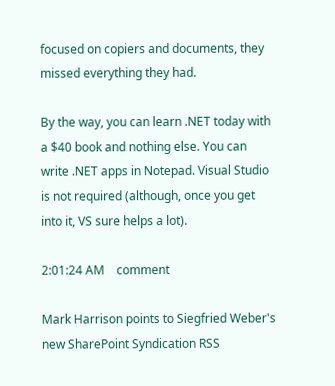focused on copiers and documents, they missed everything they had.

By the way, you can learn .NET today with a $40 book and nothing else. You can write .NET apps in Notepad. Visual Studio is not required (although, once you get into it, VS sure helps a lot).

2:01:24 AM    comment

Mark Harrison points to Siegfried Weber's new SharePoint Syndication RSS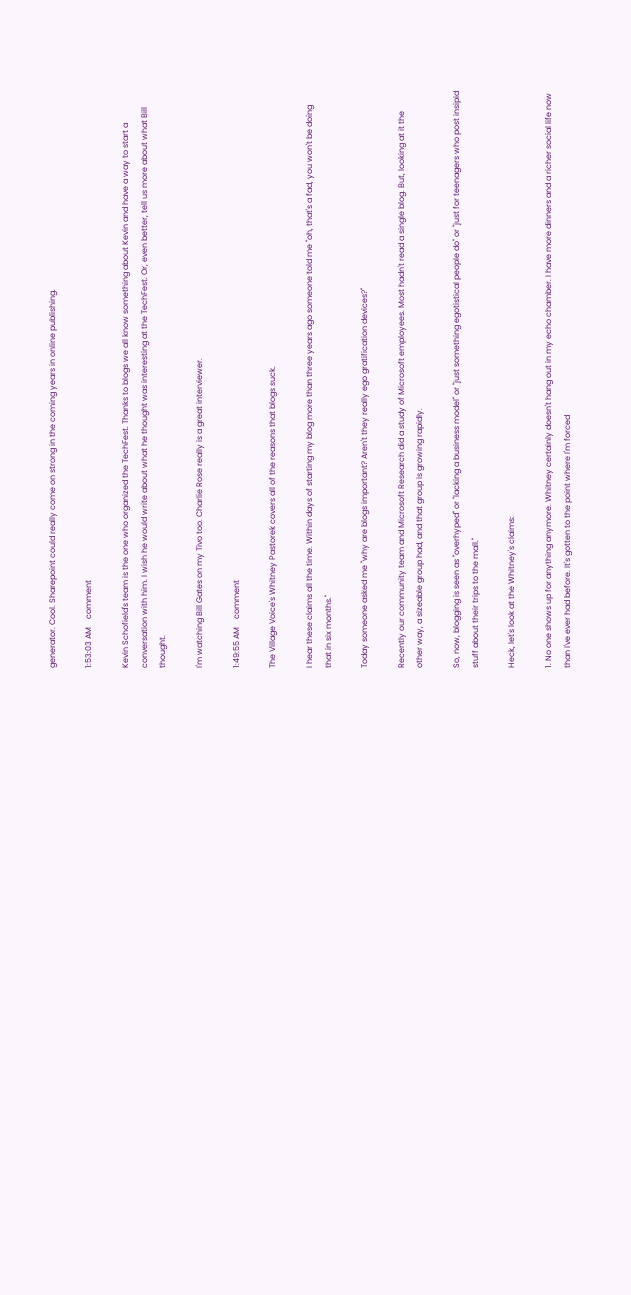generator. Cool. Sharepoint could really come on strong in the coming years in online publishing.

1:53:03 AM    comment

Kevin Schofield's team is the one who organized the TechFest. Thanks to blogs we all know something about Kevin and have a way to start a conversation with him. I wish he would write about what he thought was interesting at the TechFest. Or, even better, tell us more about what Bill thought.

I'm watching Bill Gates on my Tivo too. Charlie Rose really is a great interviewer.

1:49:55 AM    comment

The Village Voice's Whitney Pastorek covers all of the reasons that blogs suck.

I hear these claims all the time. Within days of starting my blog more than three years ago someone told me "oh, that's a fad, you won't be doing that in six months."

Today someone asked me "why are blogs important? Aren't they really ego gratification devices?"

Recently our community team and Microsoft Research did a study of Microsoft employees. Most hadn't read a single blog. But, looking at it the other way, a sizeable group had, and that group is growing rapidly.

So, now, blogging is seen as "overhyped" or "lacking a business model" or "just something egotistical people do" or "just for teenagers who post insipid stuff about their trips to the mall."

Heck, let's look at the Whitney's claims:

1. No one shows up for anything anymore. Whitney certainly doesn't hang out in my echo chamber. I have more dinners and a richer social life now than I've ever had before. It's gotten to the point where I'm forced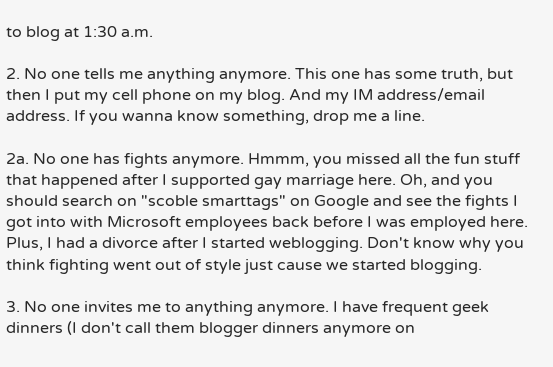to blog at 1:30 a.m.

2. No one tells me anything anymore. This one has some truth, but then I put my cell phone on my blog. And my IM address/email address. If you wanna know something, drop me a line.

2a. No one has fights anymore. Hmmm, you missed all the fun stuff that happened after I supported gay marriage here. Oh, and you should search on "scoble smarttags" on Google and see the fights I got into with Microsoft employees back before I was employed here. Plus, I had a divorce after I started weblogging. Don't know why you think fighting went out of style just cause we started blogging.

3. No one invites me to anything anymore. I have frequent geek dinners (I don't call them blogger dinners anymore on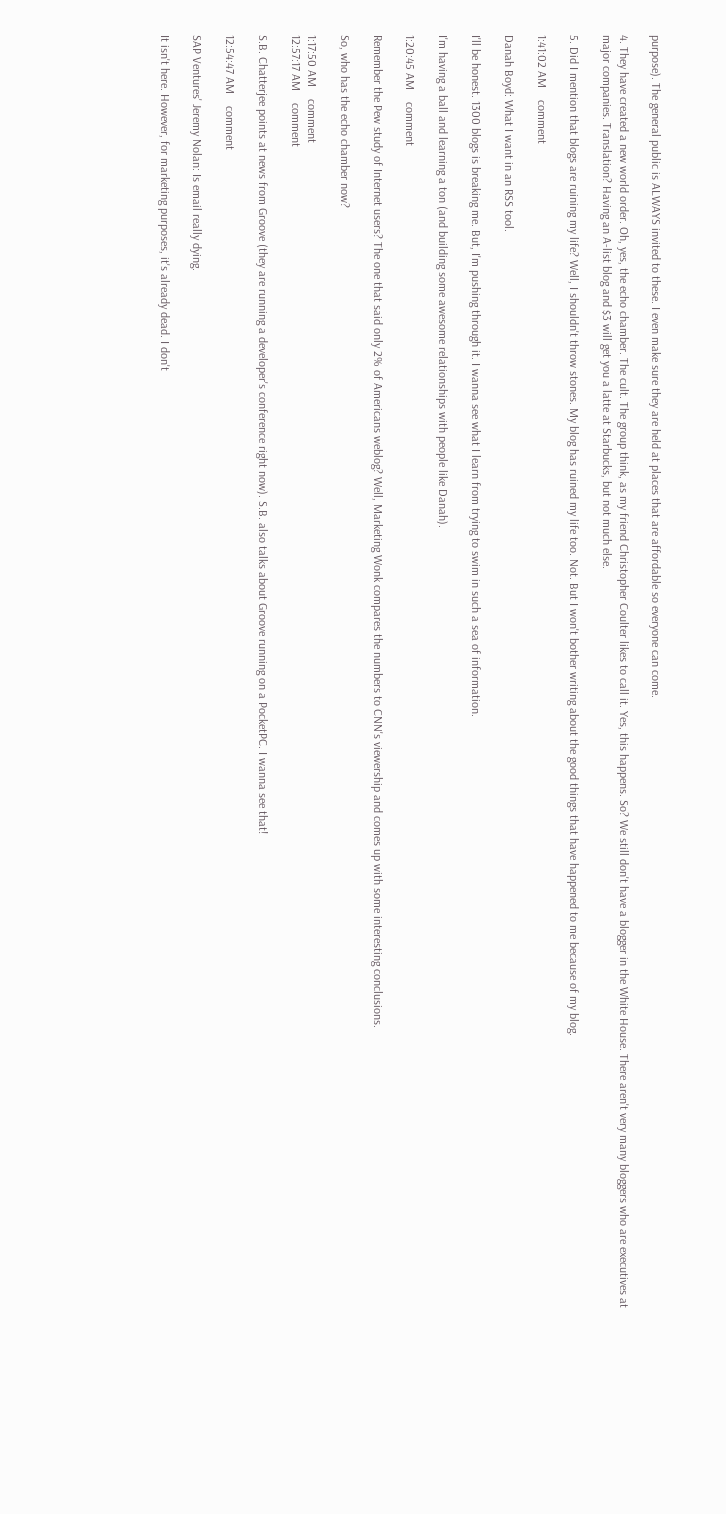purpose). The general public is ALWAYS invited to these. I even make sure they are held at places that are affordable so everyone can come.

4. They have created a new world order. Oh, yes, the echo chamber. The cult. The group think, as my friend Christopher Coulter likes to call it. Yes, this happens. So? We still don't have a blogger in the White House. There aren't very many bloggers who are executives at major companies. Translation? Having an A-list blog and $3 will get you a latte at Starbucks, but not much else.

5. Did I mention that blogs are ruining my life? Well, I shouldn't throw stones. My blog has ruined my life too. Not. But I won't bother writing about the good things that have happened to me because of my blog.

1:41:02 AM    comment

Danah Boyd: What I want in an RSS tool.

I'll be honest. 1300 blogs is breaking me. But, I'm pushing through it. I wanna see what I learn from trying to swim in such a sea of information.

I'm having a ball and learning a ton (and building some awesome relationships with people like Danah).

1:20:45 AM    comment

Remember the Pew study of Internet users? The one that said only 2% of Americans weblog? Well, Marketing Wonk compares the numbers to CNN's viewership and comes up with some interesting conclusions.

So, who has the echo chamber now?

1:17:50 AM    comment
12:57:17 AM    comment

S.B. Chatterjee points at news from Groove (they are running a developer's conference right now). S.B. also talks about Groove running on a PocketPC. I wanna see that!

12:54:47 AM    comment

SAP Ventures' Jeremy Nolan: Is email really dying.

It isn't here. However, for marketing purposes, it's already dead. I don't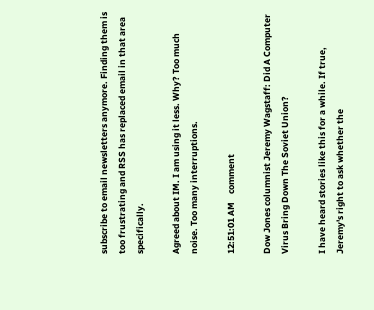subscribe to email newsletters anymore. Finding them is too frustrating and RSS has replaced email in that area specifically.

Agreed about IM. I am using it less. Why? Too much noise. Too many interruptions.

12:51:01 AM    comment

Dow Jones columnist Jeremy Wagstaff: Did A Computer Virus Bring Down The Soviet Union?

I have heard stories like this for a while. If true, Jeremy's right to ask whether the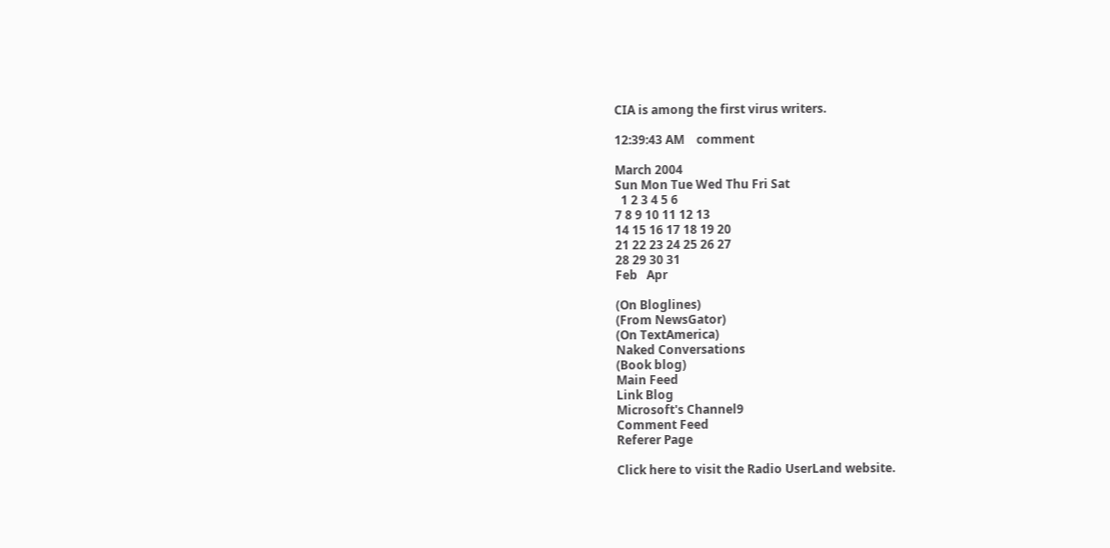CIA is among the first virus writers.

12:39:43 AM    comment

March 2004
Sun Mon Tue Wed Thu Fri Sat
  1 2 3 4 5 6
7 8 9 10 11 12 13
14 15 16 17 18 19 20
21 22 23 24 25 26 27
28 29 30 31
Feb   Apr

(On Bloglines)
(From NewsGator)
(On TextAmerica)
Naked Conversations
(Book blog)
Main Feed
Link Blog
Microsoft's Channel9
Comment Feed
Referer Page

Click here to visit the Radio UserLand website.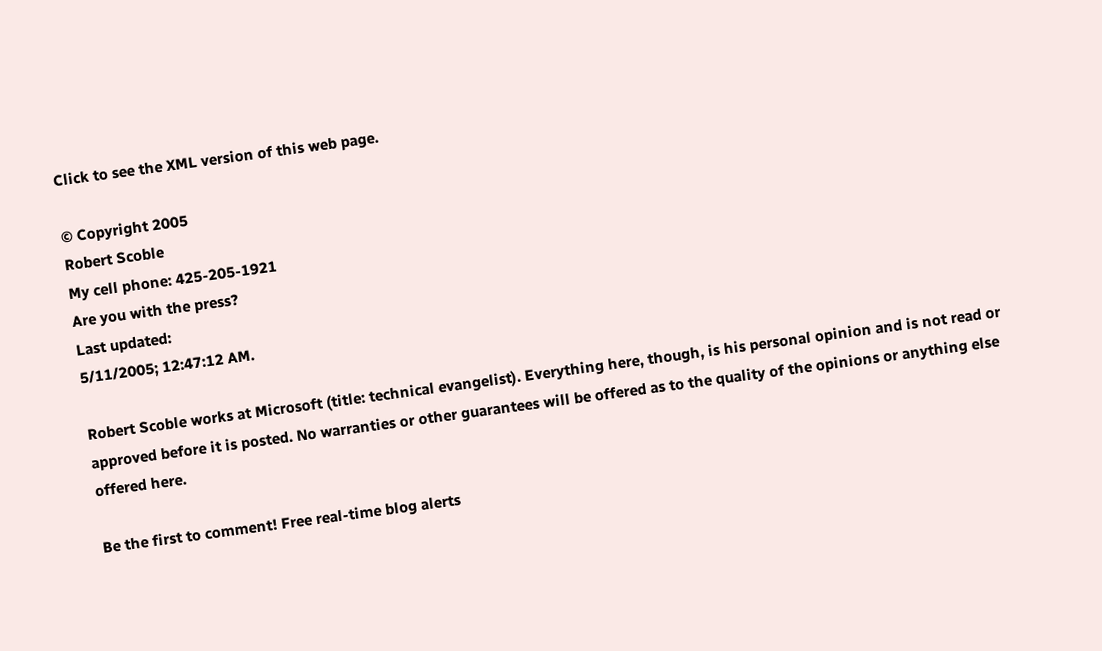Click to see the XML version of this web page.

© Copyright 2005
Robert Scoble
My cell phone: 425-205-1921
Are you with the press?
Last updated:
5/11/2005; 12:47:12 AM.

Robert Scoble works at Microsoft (title: technical evangelist). Everything here, though, is his personal opinion and is not read or approved before it is posted. No warranties or other guarantees will be offered as to the quality of the opinions or anything else offered here.

Be the first to comment! Free real-time blog alerts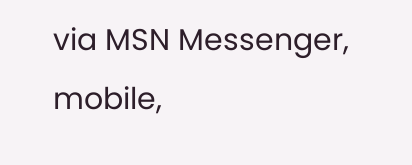via MSN Messenger, mobile,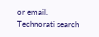or email.
Technorati search